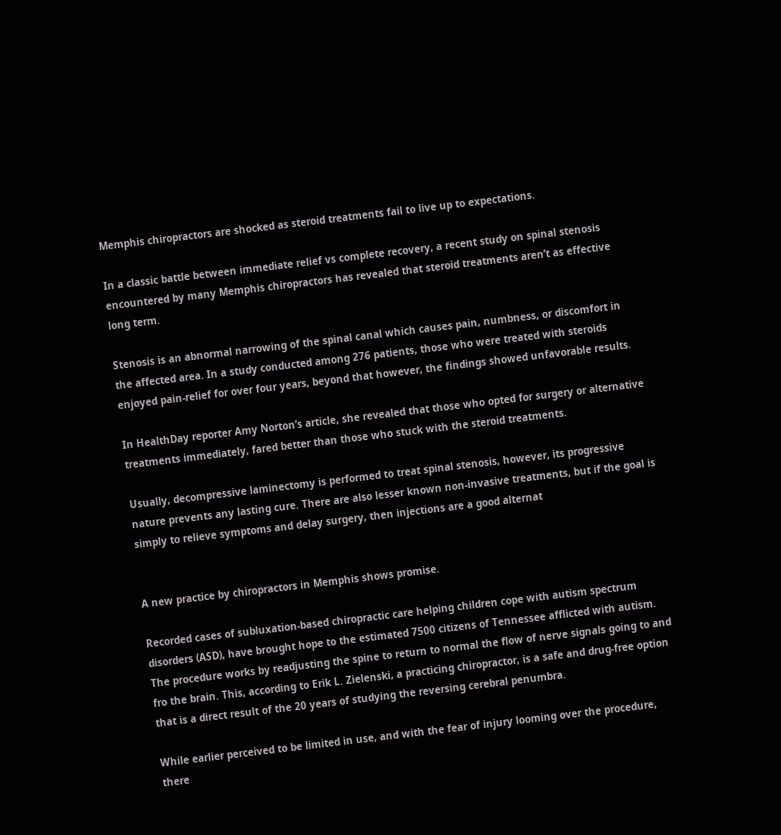Memphis chiropractors are shocked as steroid treatments fail to live up to expectations.

In a classic battle between immediate relief vs complete recovery, a recent study on spinal stenosis encountered by many Memphis chiropractors has revealed that steroid treatments aren’t as effective long term.

Stenosis is an abnormal narrowing of the spinal canal which causes pain, numbness, or discomfort in the affected area. In a study conducted among 276 patients, those who were treated with steroids enjoyed pain-relief for over four years, beyond that however, the findings showed unfavorable results.

In HealthDay reporter Amy Norton’s article, she revealed that those who opted for surgery or alternative treatments immediately, fared better than those who stuck with the steroid treatments.

Usually, decompressive laminectomy is performed to treat spinal stenosis, however, its progressive nature prevents any lasting cure. There are also lesser known non-invasive treatments, but if the goal is simply to relieve symptoms and delay surgery, then injections are a good alternat


A new practice by chiropractors in Memphis shows promise.

Recorded cases of subluxation-based chiropractic care helping children cope with autism spectrum disorders (ASD), have brought hope to the estimated 7500 citizens of Tennessee afflicted with autism. The procedure works by readjusting the spine to return to normal the flow of nerve signals going to and fro the brain. This, according to Erik L. Zielenski, a practicing chiropractor, is a safe and drug-free option that is a direct result of the 20 years of studying the reversing cerebral penumbra.

While earlier perceived to be limited in use, and with the fear of injury looming over the procedure, there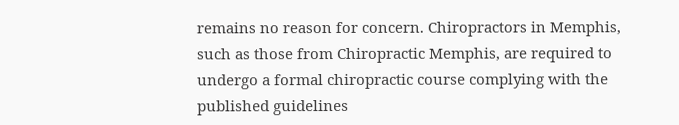remains no reason for concern. Chiropractors in Memphis, such as those from Chiropractic Memphis, are required to undergo a formal chiropractic course complying with the published guidelines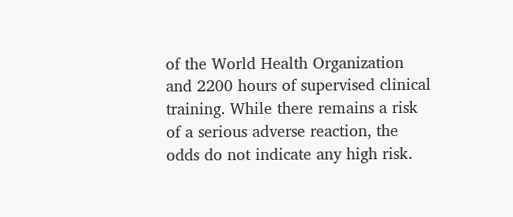of the World Health Organization and 2200 hours of supervised clinical training. While there remains a risk of a serious adverse reaction, the odds do not indicate any high risk.